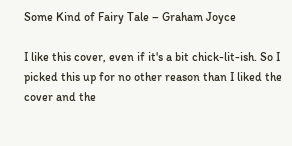Some Kind of Fairy Tale – Graham Joyce

I like this cover, even if it's a bit chick-lit-ish. So I picked this up for no other reason than I liked the cover and the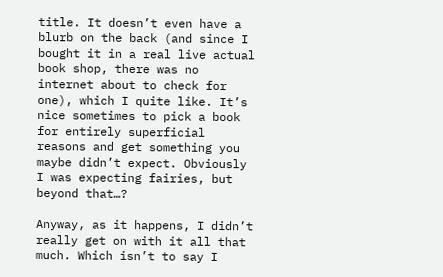title. It doesn’t even have a blurb on the back (and since I bought it in a real live actual book shop, there was no internet about to check for one), which I quite like. It’s nice sometimes to pick a book for entirely superficial reasons and get something you maybe didn’t expect. Obviously I was expecting fairies, but beyond that…?

Anyway, as it happens, I didn’t really get on with it all that much. Which isn’t to say I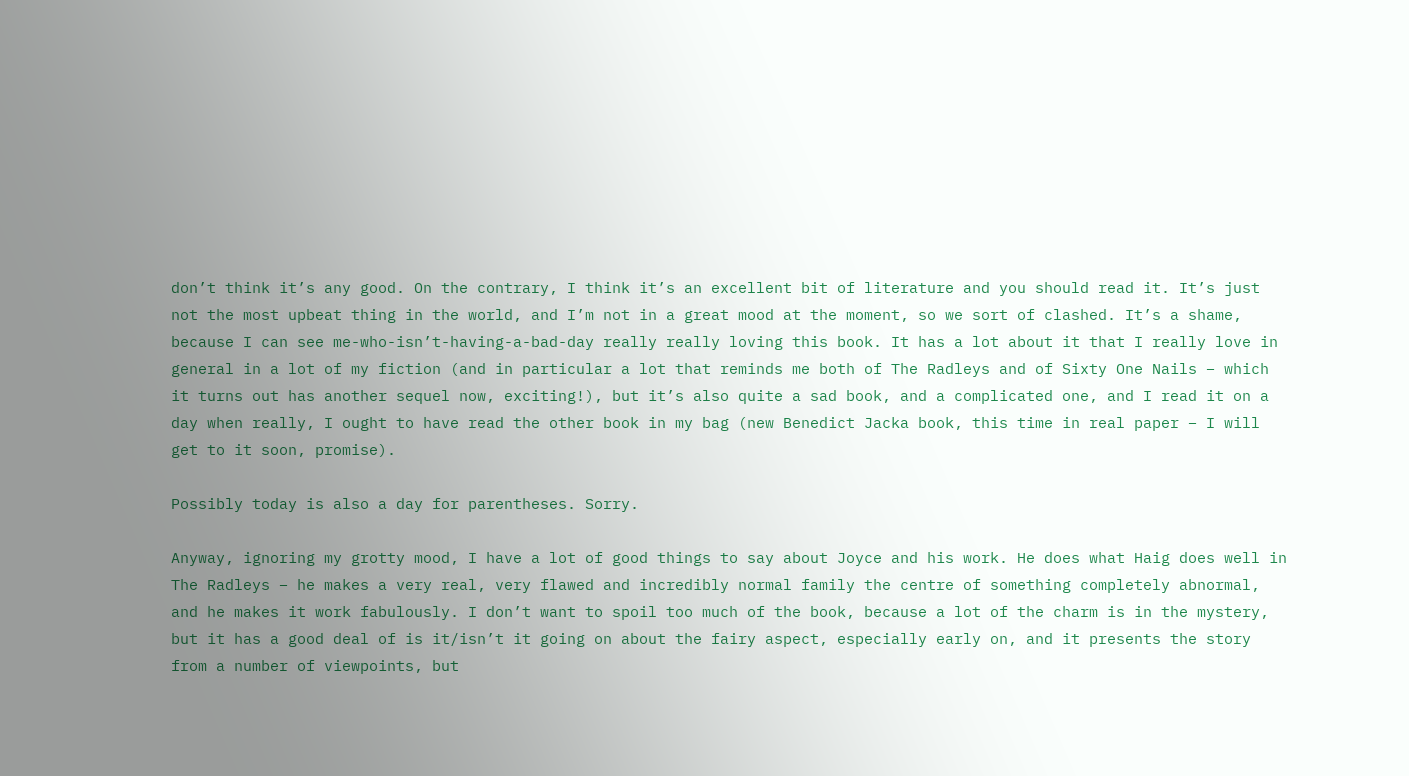don’t think it’s any good. On the contrary, I think it’s an excellent bit of literature and you should read it. It’s just not the most upbeat thing in the world, and I’m not in a great mood at the moment, so we sort of clashed. It’s a shame, because I can see me-who-isn’t-having-a-bad-day really really loving this book. It has a lot about it that I really love in general in a lot of my fiction (and in particular a lot that reminds me both of The Radleys and of Sixty One Nails – which it turns out has another sequel now, exciting!), but it’s also quite a sad book, and a complicated one, and I read it on a day when really, I ought to have read the other book in my bag (new Benedict Jacka book, this time in real paper – I will get to it soon, promise).

Possibly today is also a day for parentheses. Sorry.

Anyway, ignoring my grotty mood, I have a lot of good things to say about Joyce and his work. He does what Haig does well in The Radleys – he makes a very real, very flawed and incredibly normal family the centre of something completely abnormal, and he makes it work fabulously. I don’t want to spoil too much of the book, because a lot of the charm is in the mystery, but it has a good deal of is it/isn’t it going on about the fairy aspect, especially early on, and it presents the story from a number of viewpoints, but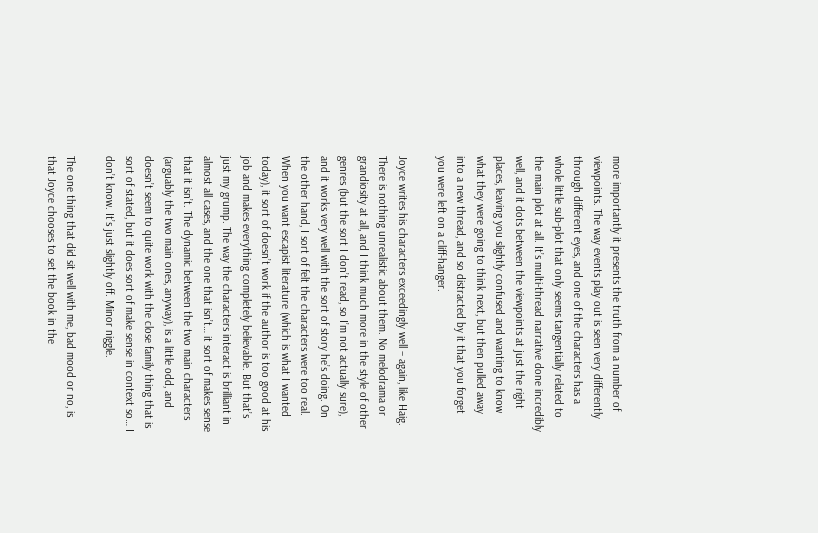more importantly it presents the truth from a number of viewpoints. The way events play out is seen very differently through different eyes, and one of the characters has a whole little sub-plot that only seems tangentially related to the main plot at all. It’s multi-thread narrative done incredibly well, and it dots between the viewpoints at just the right places, leaving you slightly confused and wanting to know what they were going to think next, but then pulled away into a new thread, and so distracted by it that you forget you were left on a cliff-hanger.

Joyce writes his characters exceedingly well – again, like Haig. There is nothing unrealistic about them. No melodrama or grandiosity at all, and I think much more in the style of other genres (but the sort I don’t read, so I’m not actually sure), and it works very well with the sort of story he’s doing. On the other hand, I sort of felt the characters were too real. When you want escapist literature (which is what I wanted today), it sort of doesn’t work if the author is too good at his job and makes everything completely believable. But that’s just my grump. The way the characters interact is brilliant in almost all cases, and the one that isn’t… it sort of makes sense that it isn’t. The dynamic between the two main characters (arguably the two main ones, anyway), is a little odd, and doesn’t seem to quite work with the close family thing that is sort of stated, but it does sort of make sense in context so… I don’t know. It’s just slightly off. Minor niggle.

The one thing that did sit well with me, bad mood or no, is that Joyce chooses to set the book in the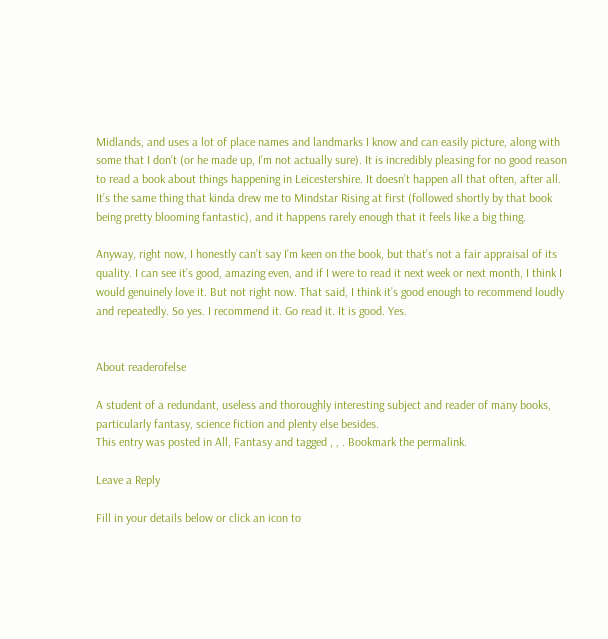Midlands, and uses a lot of place names and landmarks I know and can easily picture, along with some that I don’t (or he made up, I’m not actually sure). It is incredibly pleasing for no good reason to read a book about things happening in Leicestershire. It doesn’t happen all that often, after all. It’s the same thing that kinda drew me to Mindstar Rising at first (followed shortly by that book being pretty blooming fantastic), and it happens rarely enough that it feels like a big thing.

Anyway, right now, I honestly can’t say I’m keen on the book, but that’s not a fair appraisal of its quality. I can see it’s good, amazing even, and if I were to read it next week or next month, I think I would genuinely love it. But not right now. That said, I think it’s good enough to recommend loudly and repeatedly. So yes. I recommend it. Go read it. It is good. Yes.


About readerofelse

A student of a redundant, useless and thoroughly interesting subject and reader of many books, particularly fantasy, science fiction and plenty else besides.
This entry was posted in All, Fantasy and tagged , , . Bookmark the permalink.

Leave a Reply

Fill in your details below or click an icon to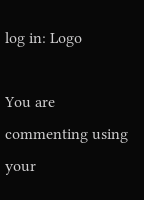log in: Logo

You are commenting using your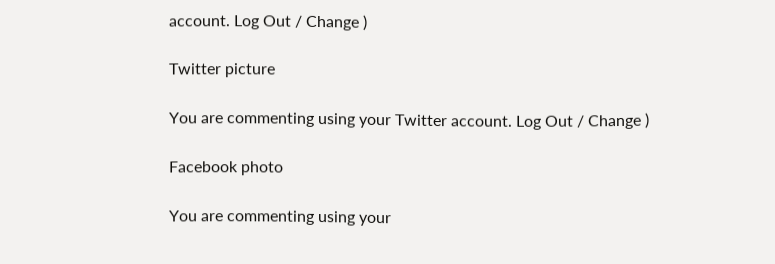account. Log Out / Change )

Twitter picture

You are commenting using your Twitter account. Log Out / Change )

Facebook photo

You are commenting using your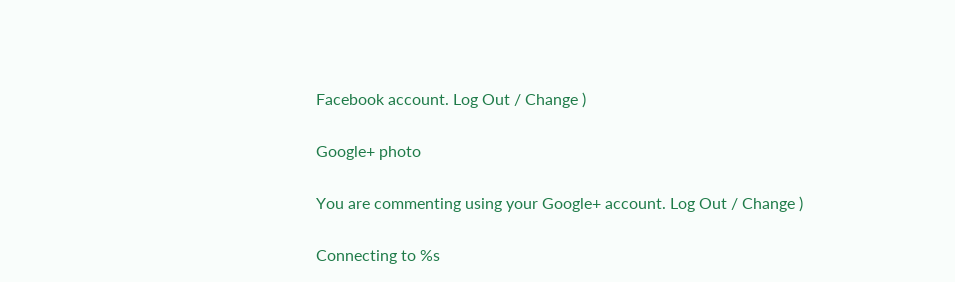Facebook account. Log Out / Change )

Google+ photo

You are commenting using your Google+ account. Log Out / Change )

Connecting to %s